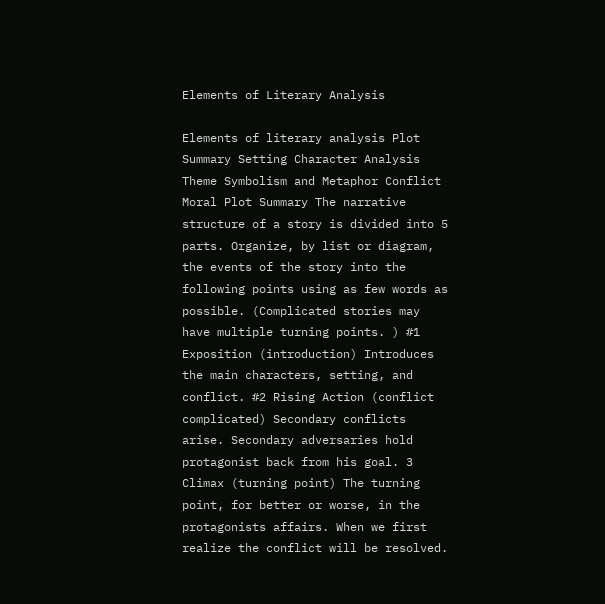Elements of Literary Analysis

Elements of literary analysis Plot Summary Setting Character Analysis Theme Symbolism and Metaphor Conflict Moral Plot Summary The narrative structure of a story is divided into 5 parts. Organize, by list or diagram, the events of the story into the following points using as few words as possible. (Complicated stories may have multiple turning points. ) #1 Exposition (introduction) Introduces the main characters, setting, and conflict. #2 Rising Action (conflict complicated) Secondary conflicts arise. Secondary adversaries hold protagonist back from his goal. 3 Climax (turning point) The turning point, for better or worse, in the protagonists affairs. When we first realize the conflict will be resolved.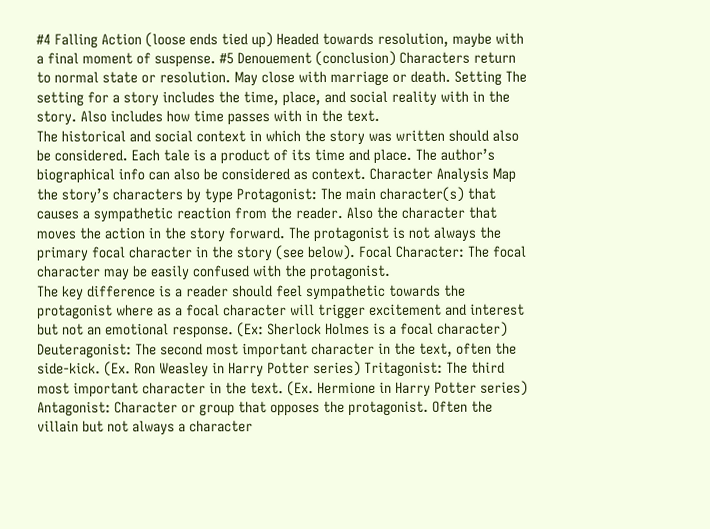#4 Falling Action (loose ends tied up) Headed towards resolution, maybe with a final moment of suspense. #5 Denouement (conclusion) Characters return to normal state or resolution. May close with marriage or death. Setting The setting for a story includes the time, place, and social reality with in the story. Also includes how time passes with in the text.
The historical and social context in which the story was written should also be considered. Each tale is a product of its time and place. The author’s biographical info can also be considered as context. Character Analysis Map the story’s characters by type Protagonist: The main character(s) that causes a sympathetic reaction from the reader. Also the character that moves the action in the story forward. The protagonist is not always the primary focal character in the story (see below). Focal Character: The focal character may be easily confused with the protagonist.
The key difference is a reader should feel sympathetic towards the protagonist where as a focal character will trigger excitement and interest but not an emotional response. (Ex: Sherlock Holmes is a focal character) Deuteragonist: The second most important character in the text, often the side-kick. (Ex. Ron Weasley in Harry Potter series) Tritagonist: The third most important character in the text. (Ex. Hermione in Harry Potter series) Antagonist: Character or group that opposes the protagonist. Often the villain but not always a character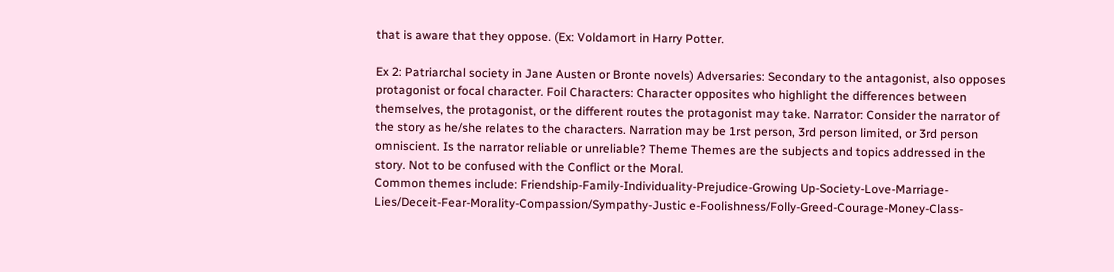that is aware that they oppose. (Ex: Voldamort in Harry Potter.

Ex 2: Patriarchal society in Jane Austen or Bronte novels) Adversaries: Secondary to the antagonist, also opposes protagonist or focal character. Foil Characters: Character opposites who highlight the differences between themselves, the protagonist, or the different routes the protagonist may take. Narrator: Consider the narrator of the story as he/she relates to the characters. Narration may be 1rst person, 3rd person limited, or 3rd person omniscient. Is the narrator reliable or unreliable? Theme Themes are the subjects and topics addressed in the story. Not to be confused with the Conflict or the Moral.
Common themes include: Friendship-Family-Individuality-Prejudice-Growing Up-Society-Love-Marriage-Lies/Deceit-Fear-Morality-Compassion/Sympathy-Justic e-Foolishness/Folly-Greed-Courage-Money-Class-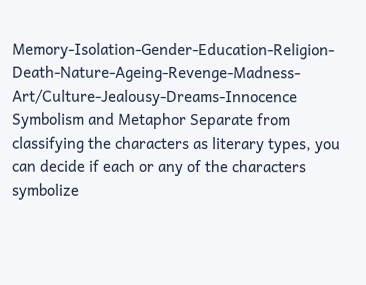Memory-Isolation-Gender-Education-Religion-Death-Nature-Ageing-Revenge-Madness-Art/Culture-Jealousy-Dreams-Innocence Symbolism and Metaphor Separate from classifying the characters as literary types, you can decide if each or any of the characters symbolize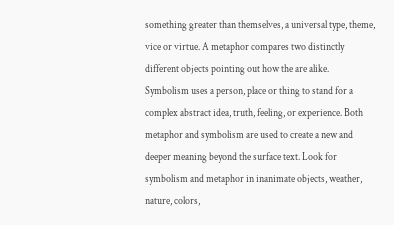something greater than themselves, a universal type, theme, vice or virtue. A metaphor compares two distinctly different objects pointing out how the are alike.
Symbolism uses a person, place or thing to stand for a complex abstract idea, truth, feeling, or experience. Both metaphor and symbolism are used to create a new and deeper meaning beyond the surface text. Look for symbolism and metaphor in inanimate objects, weather, nature, colors,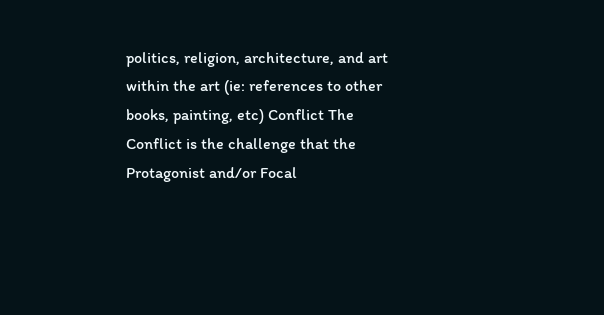politics, religion, architecture, and art within the art (ie: references to other books, painting, etc) Conflict The Conflict is the challenge that the Protagonist and/or Focal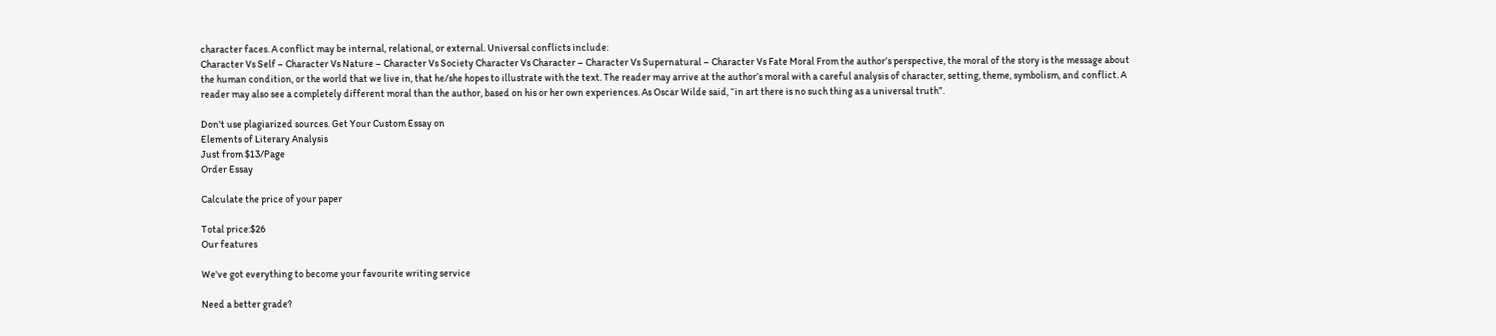character faces. A conflict may be internal, relational, or external. Universal conflicts include:
Character Vs Self – Character Vs Nature – Character Vs Society Character Vs Character – Character Vs Supernatural – Character Vs Fate Moral From the author’s perspective, the moral of the story is the message about the human condition, or the world that we live in, that he/she hopes to illustrate with the text. The reader may arrive at the author’s moral with a careful analysis of character, setting, theme, symbolism, and conflict. A reader may also see a completely different moral than the author, based on his or her own experiences. As Oscar Wilde said, “in art there is no such thing as a universal truth”.

Don't use plagiarized sources. Get Your Custom Essay on
Elements of Literary Analysis
Just from $13/Page
Order Essay

Calculate the price of your paper

Total price:$26
Our features

We've got everything to become your favourite writing service

Need a better grade?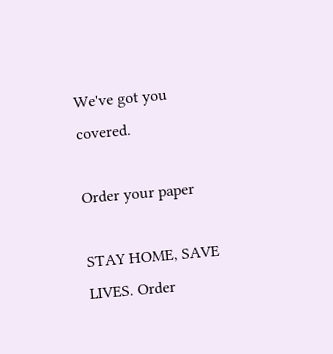We've got you covered.

Order your paper

STAY HOME, SAVE LIVES. Order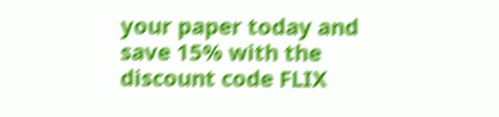your paper today and save 15% with the discount code FLIX